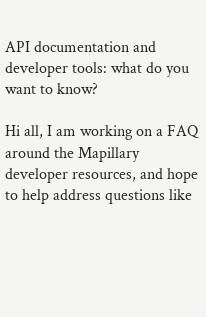API documentation and developer tools: what do you want to know?

Hi all, I am working on a FAQ around the Mapillary developer resources, and hope to help address questions like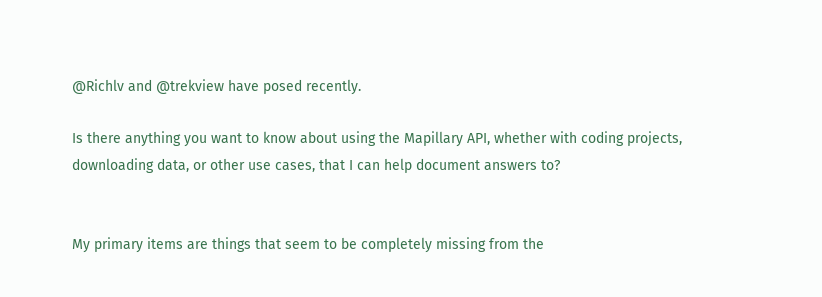@Richlv and @trekview have posed recently.

Is there anything you want to know about using the Mapillary API, whether with coding projects, downloading data, or other use cases, that I can help document answers to?


My primary items are things that seem to be completely missing from the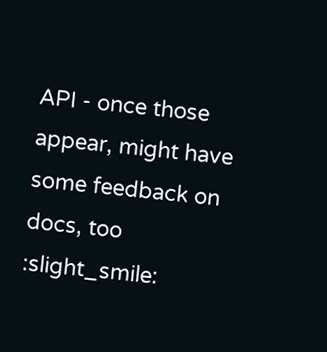API - once those appear, might have some feedback on docs, too :slight_smile: